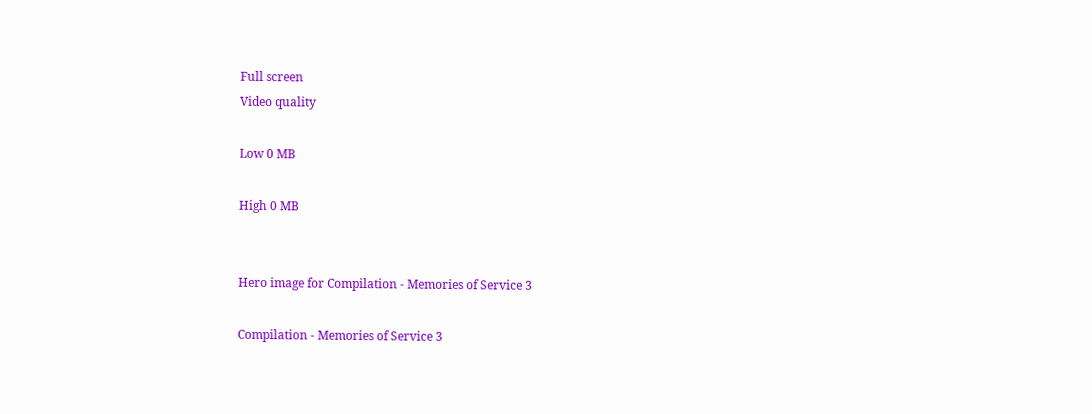Full screen
Video quality

Low 0 MB

High 0 MB


Hero image for Compilation - Memories of Service 3

Compilation - Memories of Service 3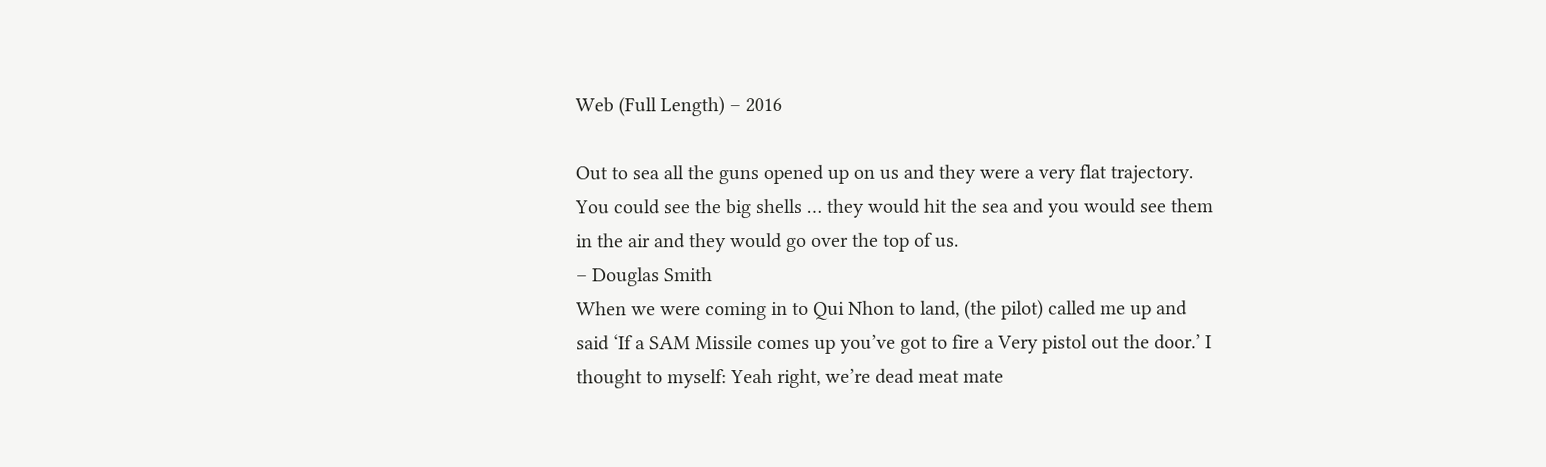Web (Full Length) – 2016

Out to sea all the guns opened up on us and they were a very flat trajectory. You could see the big shells … they would hit the sea and you would see them in the air and they would go over the top of us.
– Douglas Smith
When we were coming in to Qui Nhon to land, (the pilot) called me up and said ‘If a SAM Missile comes up you’ve got to fire a Very pistol out the door.’ I thought to myself: Yeah right, we’re dead meat mate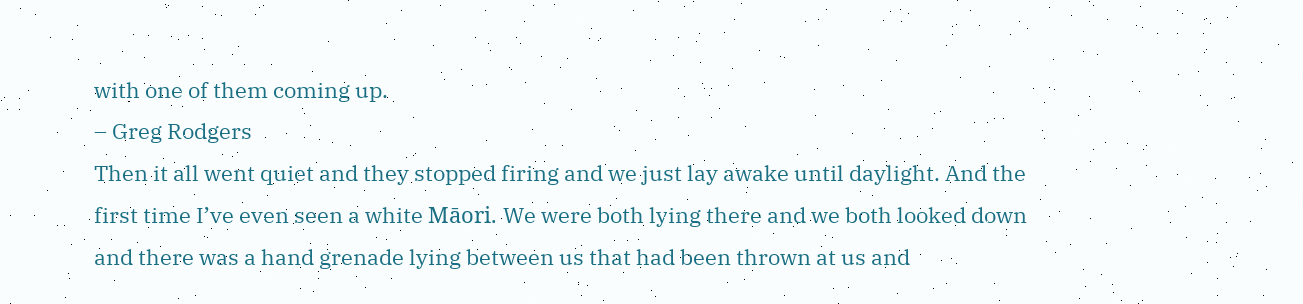with one of them coming up.
– Greg Rodgers
Then it all went quiet and they stopped firing and we just lay awake until daylight. And the first time I’ve even seen a white Māori. We were both lying there and we both looked down and there was a hand grenade lying between us that had been thrown at us and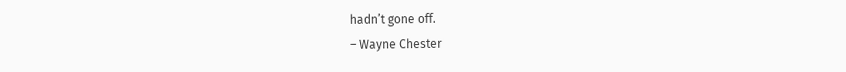hadn’t gone off.
– Wayne Chester